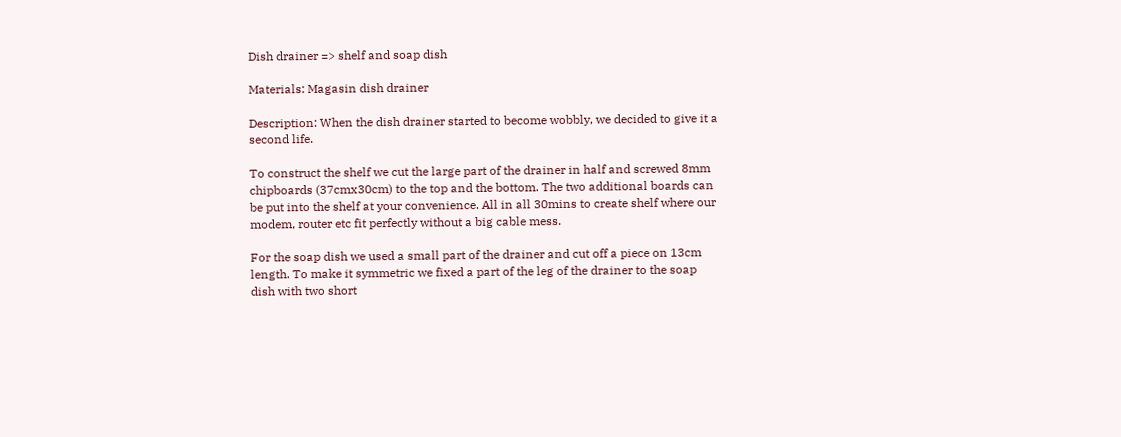Dish drainer => shelf and soap dish

Materials: Magasin dish drainer

Description: When the dish drainer started to become wobbly, we decided to give it a second life.

To construct the shelf we cut the large part of the drainer in half and screwed 8mm chipboards (37cmx30cm) to the top and the bottom. The two additional boards can be put into the shelf at your convenience. All in all 30mins to create shelf where our modem, router etc fit perfectly without a big cable mess.

For the soap dish we used a small part of the drainer and cut off a piece on 13cm length. To make it symmetric we fixed a part of the leg of the drainer to the soap dish with two short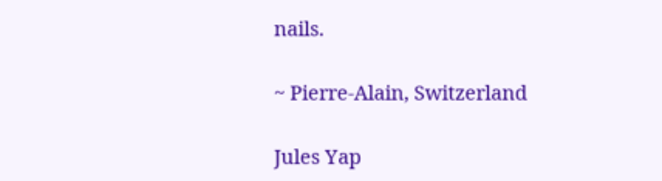nails.

~ Pierre-Alain, Switzerland

Jules Yap